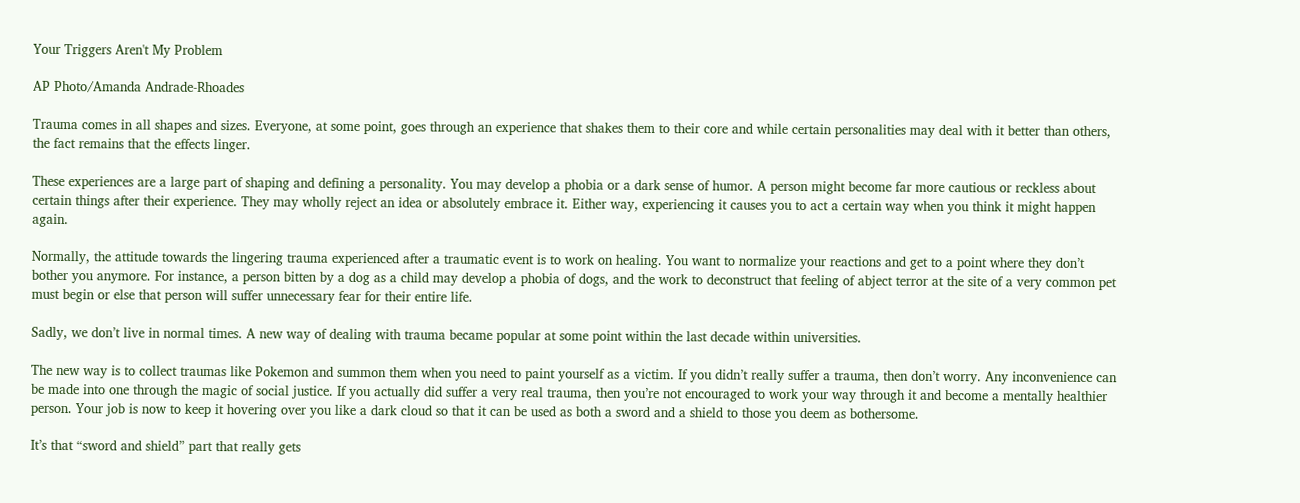Your Triggers Aren't My Problem

AP Photo/Amanda Andrade-Rhoades

Trauma comes in all shapes and sizes. Everyone, at some point, goes through an experience that shakes them to their core and while certain personalities may deal with it better than others, the fact remains that the effects linger.

These experiences are a large part of shaping and defining a personality. You may develop a phobia or a dark sense of humor. A person might become far more cautious or reckless about certain things after their experience. They may wholly reject an idea or absolutely embrace it. Either way, experiencing it causes you to act a certain way when you think it might happen again.

Normally, the attitude towards the lingering trauma experienced after a traumatic event is to work on healing. You want to normalize your reactions and get to a point where they don’t bother you anymore. For instance, a person bitten by a dog as a child may develop a phobia of dogs, and the work to deconstruct that feeling of abject terror at the site of a very common pet must begin or else that person will suffer unnecessary fear for their entire life.

Sadly, we don’t live in normal times. A new way of dealing with trauma became popular at some point within the last decade within universities.

The new way is to collect traumas like Pokemon and summon them when you need to paint yourself as a victim. If you didn’t really suffer a trauma, then don’t worry. Any inconvenience can be made into one through the magic of social justice. If you actually did suffer a very real trauma, then you’re not encouraged to work your way through it and become a mentally healthier person. Your job is now to keep it hovering over you like a dark cloud so that it can be used as both a sword and a shield to those you deem as bothersome.

It’s that “sword and shield” part that really gets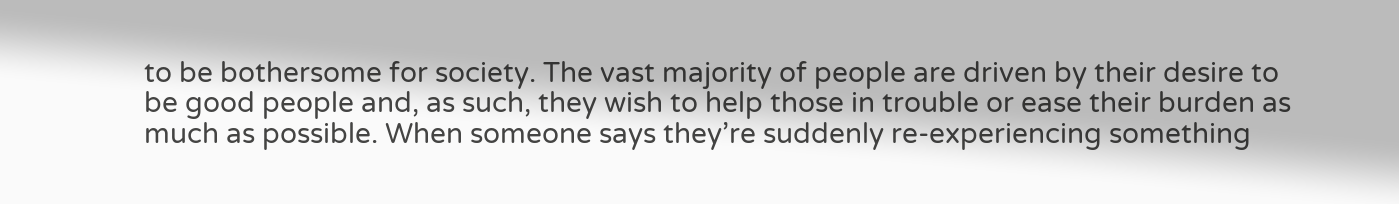to be bothersome for society. The vast majority of people are driven by their desire to be good people and, as such, they wish to help those in trouble or ease their burden as much as possible. When someone says they’re suddenly re-experiencing something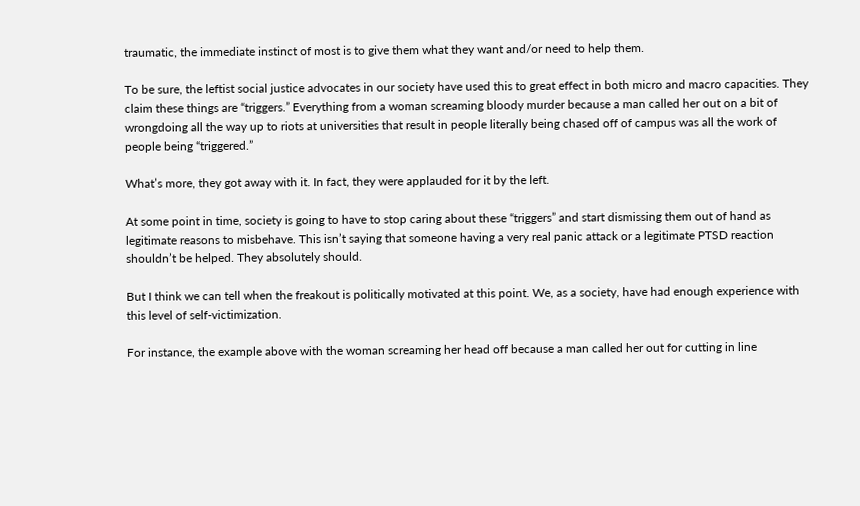traumatic, the immediate instinct of most is to give them what they want and/or need to help them.

To be sure, the leftist social justice advocates in our society have used this to great effect in both micro and macro capacities. They claim these things are “triggers.” Everything from a woman screaming bloody murder because a man called her out on a bit of wrongdoing all the way up to riots at universities that result in people literally being chased off of campus was all the work of people being “triggered.”

What’s more, they got away with it. In fact, they were applauded for it by the left.

At some point in time, society is going to have to stop caring about these “triggers” and start dismissing them out of hand as legitimate reasons to misbehave. This isn’t saying that someone having a very real panic attack or a legitimate PTSD reaction shouldn’t be helped. They absolutely should.

But I think we can tell when the freakout is politically motivated at this point. We, as a society, have had enough experience with this level of self-victimization.

For instance, the example above with the woman screaming her head off because a man called her out for cutting in line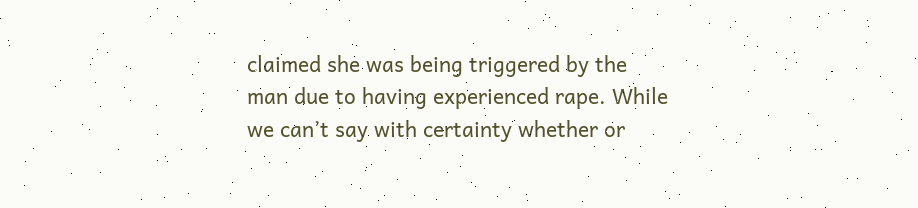claimed she was being triggered by the man due to having experienced rape. While we can’t say with certainty whether or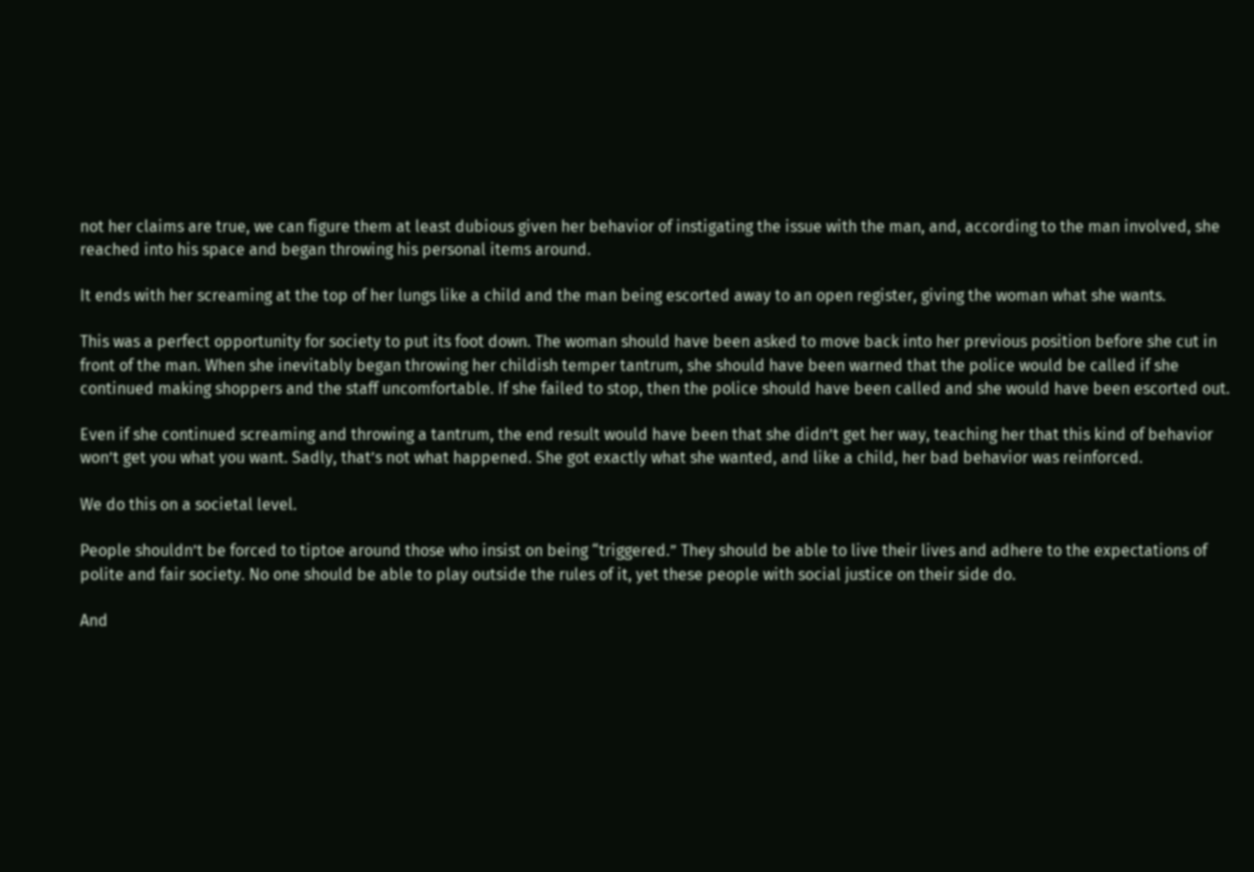not her claims are true, we can figure them at least dubious given her behavior of instigating the issue with the man, and, according to the man involved, she reached into his space and began throwing his personal items around.

It ends with her screaming at the top of her lungs like a child and the man being escorted away to an open register, giving the woman what she wants.

This was a perfect opportunity for society to put its foot down. The woman should have been asked to move back into her previous position before she cut in front of the man. When she inevitably began throwing her childish temper tantrum, she should have been warned that the police would be called if she continued making shoppers and the staff uncomfortable. If she failed to stop, then the police should have been called and she would have been escorted out.

Even if she continued screaming and throwing a tantrum, the end result would have been that she didn’t get her way, teaching her that this kind of behavior won’t get you what you want. Sadly, that’s not what happened. She got exactly what she wanted, and like a child, her bad behavior was reinforced.

We do this on a societal level.

People shouldn’t be forced to tiptoe around those who insist on being “triggered.” They should be able to live their lives and adhere to the expectations of polite and fair society. No one should be able to play outside the rules of it, yet these people with social justice on their side do.

And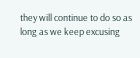they will continue to do so as long as we keep excusing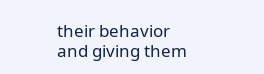their behavior and giving them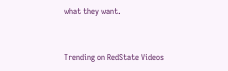what they want.


Trending on RedState Videos